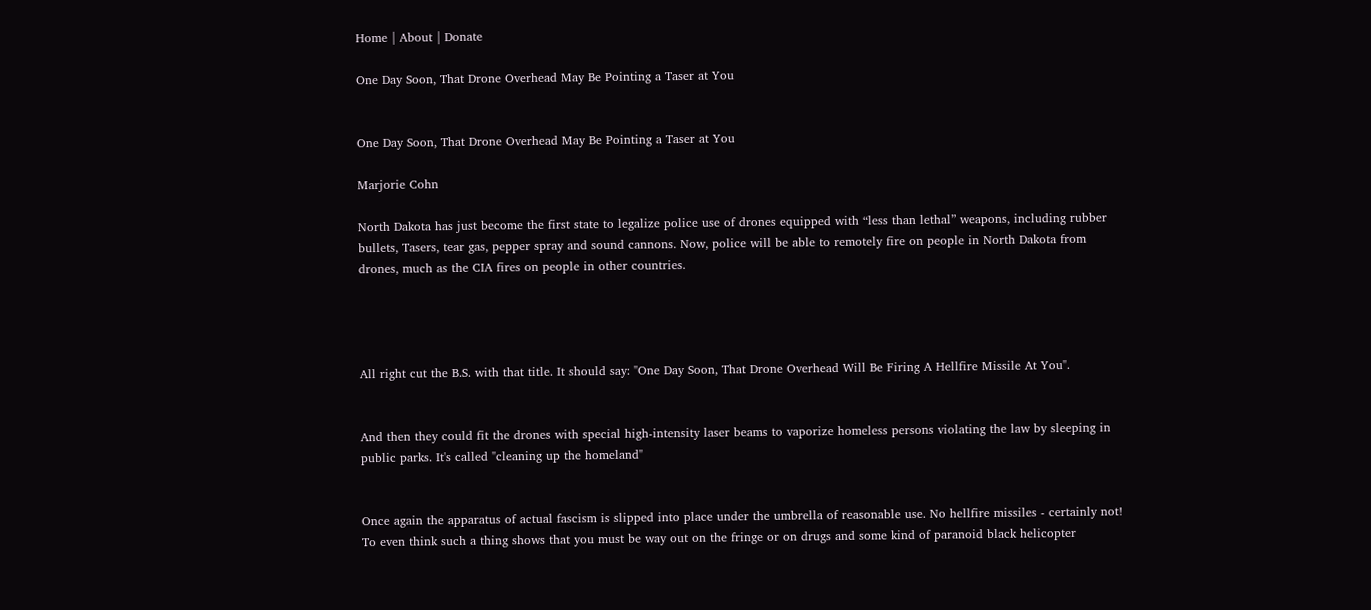Home | About | Donate

One Day Soon, That Drone Overhead May Be Pointing a Taser at You


One Day Soon, That Drone Overhead May Be Pointing a Taser at You

Marjorie Cohn

North Dakota has just become the first state to legalize police use of drones equipped with “less than lethal” weapons, including rubber bullets, Tasers, tear gas, pepper spray and sound cannons. Now, police will be able to remotely fire on people in North Dakota from drones, much as the CIA fires on people in other countries.




All right cut the B.S. with that title. It should say: "One Day Soon, That Drone Overhead Will Be Firing A Hellfire Missile At You".


And then they could fit the drones with special high-intensity laser beams to vaporize homeless persons violating the law by sleeping in public parks. It's called "cleaning up the homeland"


Once again the apparatus of actual fascism is slipped into place under the umbrella of reasonable use. No hellfire missiles - certainly not! To even think such a thing shows that you must be way out on the fringe or on drugs and some kind of paranoid black helicopter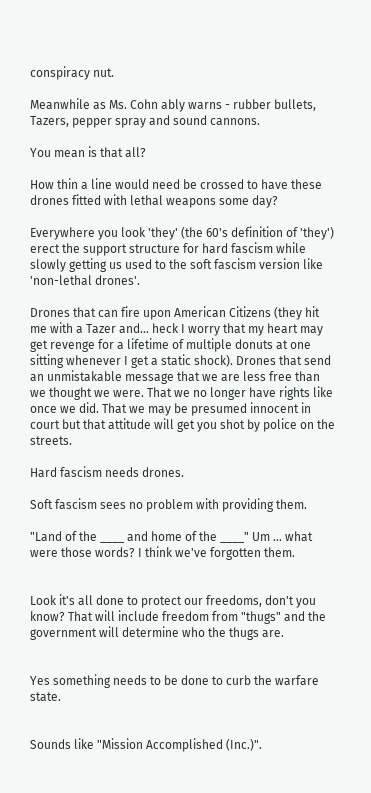conspiracy nut.

Meanwhile as Ms. Cohn ably warns - rubber bullets, Tazers, pepper spray and sound cannons.

You mean is that all?

How thin a line would need be crossed to have these drones fitted with lethal weapons some day?

Everywhere you look 'they' (the 60's definition of 'they') erect the support structure for hard fascism while slowly getting us used to the soft fascism version like 'non-lethal drones'.

Drones that can fire upon American Citizens (they hit me with a Tazer and... heck I worry that my heart may get revenge for a lifetime of multiple donuts at one sitting whenever I get a static shock). Drones that send an unmistakable message that we are less free than we thought we were. That we no longer have rights like once we did. That we may be presumed innocent in court but that attitude will get you shot by police on the streets.

Hard fascism needs drones.

Soft fascism sees no problem with providing them.

"Land of the ____ and home of the ____" Um ... what were those words? I think we've forgotten them.


Look it's all done to protect our freedoms, don't you know? That will include freedom from "thugs" and the government will determine who the thugs are.


Yes something needs to be done to curb the warfare state.


Sounds like "Mission Accomplished (Inc.)".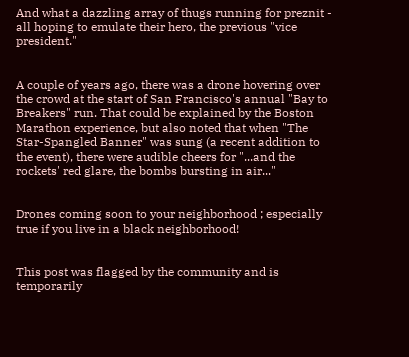And what a dazzling array of thugs running for preznit - all hoping to emulate their hero, the previous "vice president."


A couple of years ago, there was a drone hovering over the crowd at the start of San Francisco's annual "Bay to Breakers" run. That could be explained by the Boston Marathon experience, but also noted that when "The Star-Spangled Banner" was sung (a recent addition to the event), there were audible cheers for "...and the rockets' red glare, the bombs bursting in air..."


Drones coming soon to your neighborhood ; especially true if you live in a black neighborhood!


This post was flagged by the community and is temporarily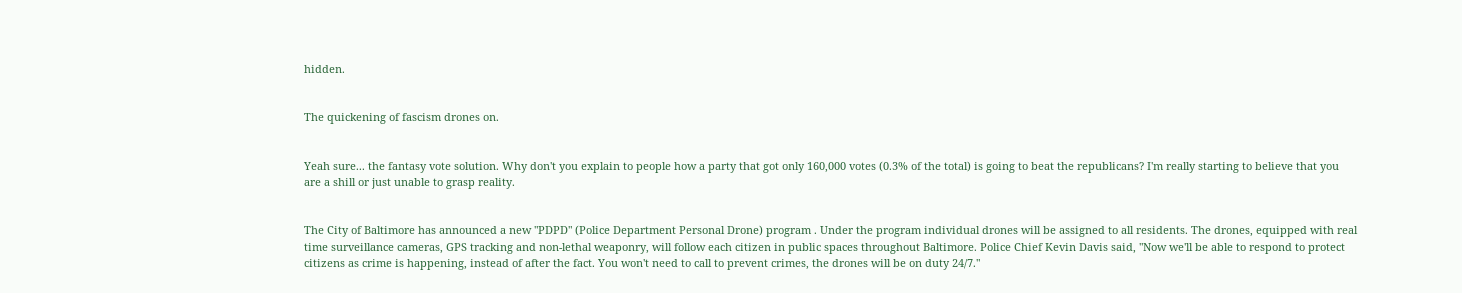hidden.


The quickening of fascism drones on.


Yeah sure... the fantasy vote solution. Why don't you explain to people how a party that got only 160,000 votes (0.3% of the total) is going to beat the republicans? I'm really starting to believe that you are a shill or just unable to grasp reality.


The City of Baltimore has announced a new "PDPD" (Police Department Personal Drone) program . Under the program individual drones will be assigned to all residents. The drones, equipped with real time surveillance cameras, GPS tracking and non-lethal weaponry, will follow each citizen in public spaces throughout Baltimore. Police Chief Kevin Davis said, "Now we'll be able to respond to protect citizens as crime is happening, instead of after the fact. You won't need to call to prevent crimes, the drones will be on duty 24/7."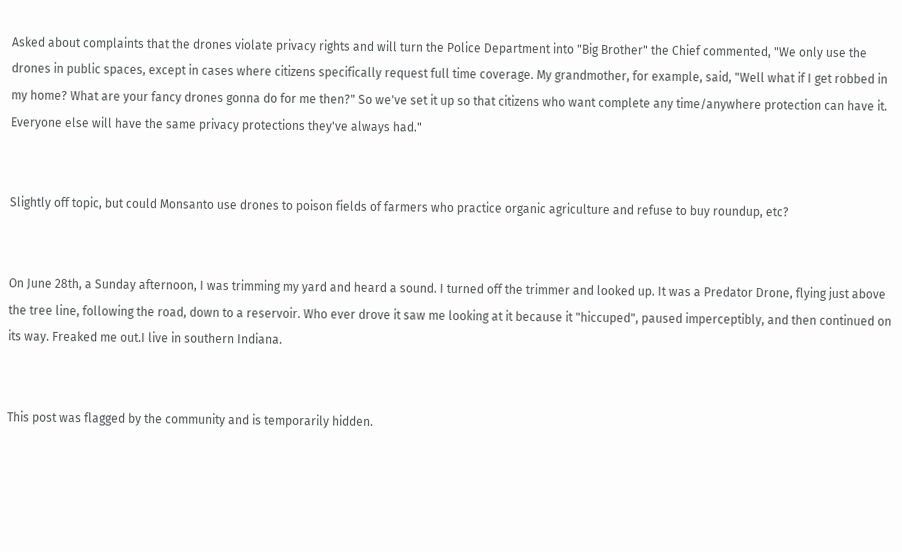Asked about complaints that the drones violate privacy rights and will turn the Police Department into "Big Brother" the Chief commented, "We only use the drones in public spaces, except in cases where citizens specifically request full time coverage. My grandmother, for example, said, "Well what if I get robbed in my home? What are your fancy drones gonna do for me then?" So we've set it up so that citizens who want complete any time/anywhere protection can have it. Everyone else will have the same privacy protections they've always had."


Slightly off topic, but could Monsanto use drones to poison fields of farmers who practice organic agriculture and refuse to buy roundup, etc?


On June 28th, a Sunday afternoon, I was trimming my yard and heard a sound. I turned off the trimmer and looked up. It was a Predator Drone, flying just above the tree line, following the road, down to a reservoir. Who ever drove it saw me looking at it because it "hiccuped", paused imperceptibly, and then continued on its way. Freaked me out.I live in southern Indiana.


This post was flagged by the community and is temporarily hidden.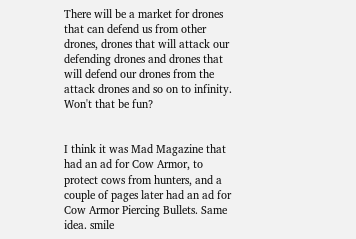There will be a market for drones that can defend us from other drones, drones that will attack our defending drones and drones that will defend our drones from the attack drones and so on to infinity. Won't that be fun?


I think it was Mad Magazine that had an ad for Cow Armor, to protect cows from hunters, and a couple of pages later had an ad for Cow Armor Piercing Bullets. Same idea. smile